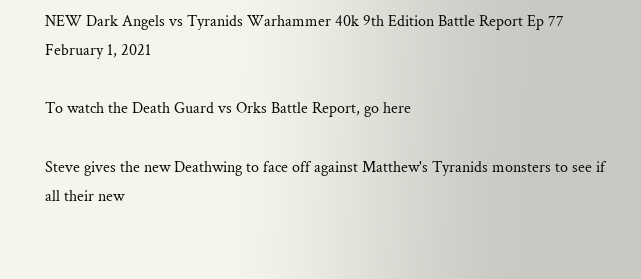NEW Dark Angels vs Tyranids Warhammer 40k 9th Edition Battle Report Ep 77
February 1, 2021

To watch the Death Guard vs Orks Battle Report, go here

Steve gives the new Deathwing to face off against Matthew's Tyranids monsters to see if all their new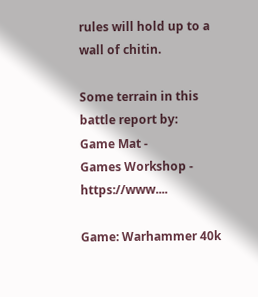rules will hold up to a wall of chitin.

Some terrain in this battle report by:
Game Mat -
Games Workshop - https://www....

Game: Warhammer 40k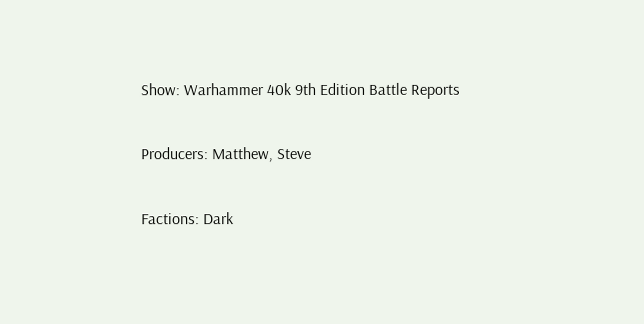Show: Warhammer 40k 9th Edition Battle Reports

Producers: Matthew, Steve

Factions: Dark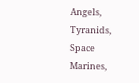Angels, Tyranids, Space Marines,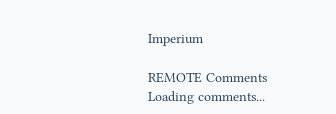Imperium

REMOTE Comments
Loading comments...